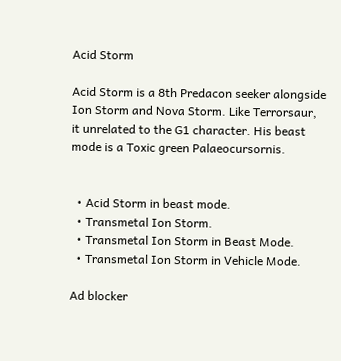Acid Storm

Acid Storm is a 8th Predacon seeker alongside Ion Storm and Nova Storm. Like Terrorsaur, it unrelated to the G1 character. His beast mode is a Toxic green Palaeocursornis.


  • Acid Storm in beast mode.
  • Transmetal Ion Storm.
  • Transmetal Ion Storm in Beast Mode.
  • Transmetal Ion Storm in Vehicle Mode.

Ad blocker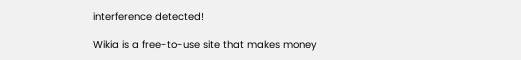interference detected!

Wikia is a free-to-use site that makes money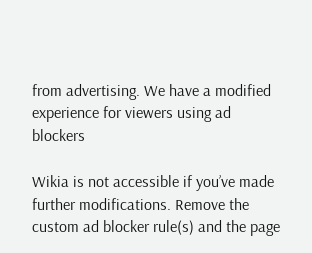from advertising. We have a modified experience for viewers using ad blockers

Wikia is not accessible if you’ve made further modifications. Remove the custom ad blocker rule(s) and the page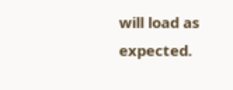will load as expected.